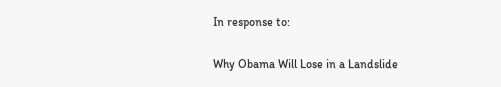In response to:

Why Obama Will Lose in a Landslide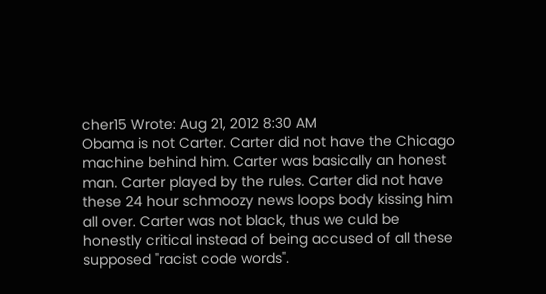cher15 Wrote: Aug 21, 2012 8:30 AM
Obama is not Carter. Carter did not have the Chicago machine behind him. Carter was basically an honest man. Carter played by the rules. Carter did not have these 24 hour schmoozy news loops body kissing him all over. Carter was not black, thus we culd be honestly critical instead of being accused of all these supposed "racist code words".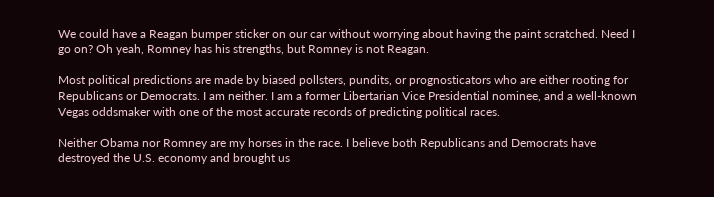We could have a Reagan bumper sticker on our car without worrying about having the paint scratched. Need I go on? Oh yeah, Romney has his strengths, but Romney is not Reagan.

Most political predictions are made by biased pollsters, pundits, or prognosticators who are either rooting for Republicans or Democrats. I am neither. I am a former Libertarian Vice Presidential nominee, and a well-known Vegas oddsmaker with one of the most accurate records of predicting political races.

Neither Obama nor Romney are my horses in the race. I believe both Republicans and Democrats have destroyed the U.S. economy and brought us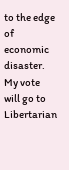to the edge of economic disaster. My vote will go to Libertarian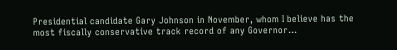Presidential candidate Gary Johnson in November, whom I believe has the most fiscally conservative track record of any Governor...